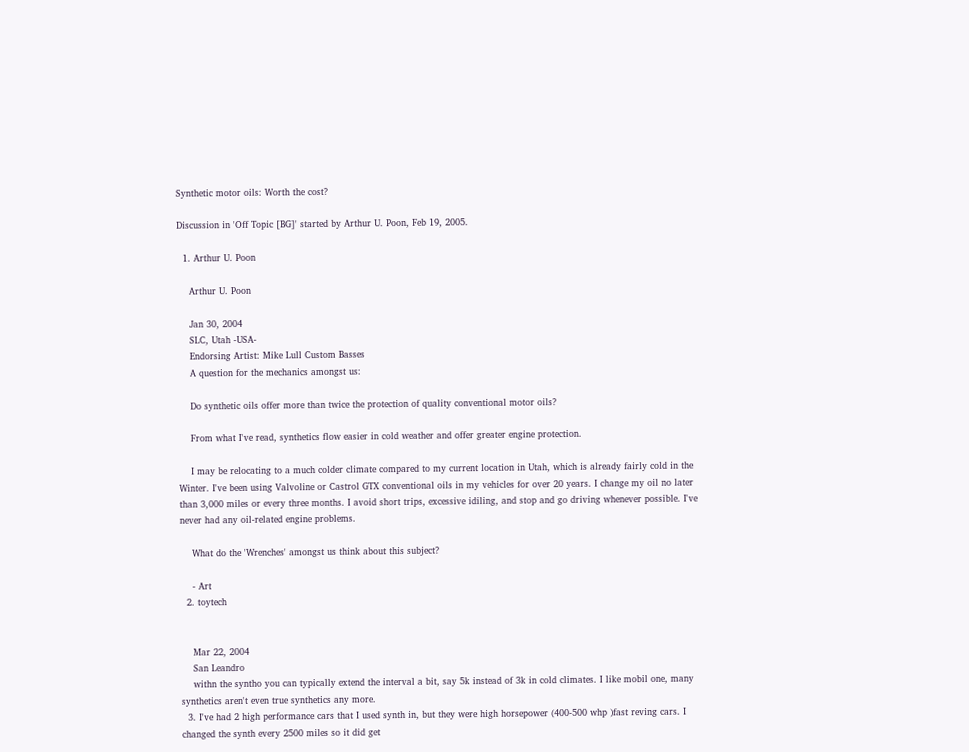Synthetic motor oils: Worth the cost?

Discussion in 'Off Topic [BG]' started by Arthur U. Poon, Feb 19, 2005.

  1. Arthur U. Poon

    Arthur U. Poon

    Jan 30, 2004
    SLC, Utah -USA-
    Endorsing Artist: Mike Lull Custom Basses
    A question for the mechanics amongst us:

    Do synthetic oils offer more than twice the protection of quality conventional motor oils?

    From what I've read, synthetics flow easier in cold weather and offer greater engine protection.

    I may be relocating to a much colder climate compared to my current location in Utah, which is already fairly cold in the Winter. I've been using Valvoline or Castrol GTX conventional oils in my vehicles for over 20 years. I change my oil no later than 3,000 miles or every three months. I avoid short trips, excessive idiling, and stop and go driving whenever possible. I've never had any oil-related engine problems.

    What do the 'Wrenches' amongst us think about this subject?

    - Art
  2. toytech


    Mar 22, 2004
    San Leandro
    withn the syntho you can typically extend the interval a bit, say 5k instead of 3k in cold climates. I like mobil one, many synthetics aren't even true synthetics any more.
  3. I've had 2 high performance cars that I used synth in, but they were high horsepower (400-500 whp )fast reving cars. I changed the synth every 2500 miles so it did get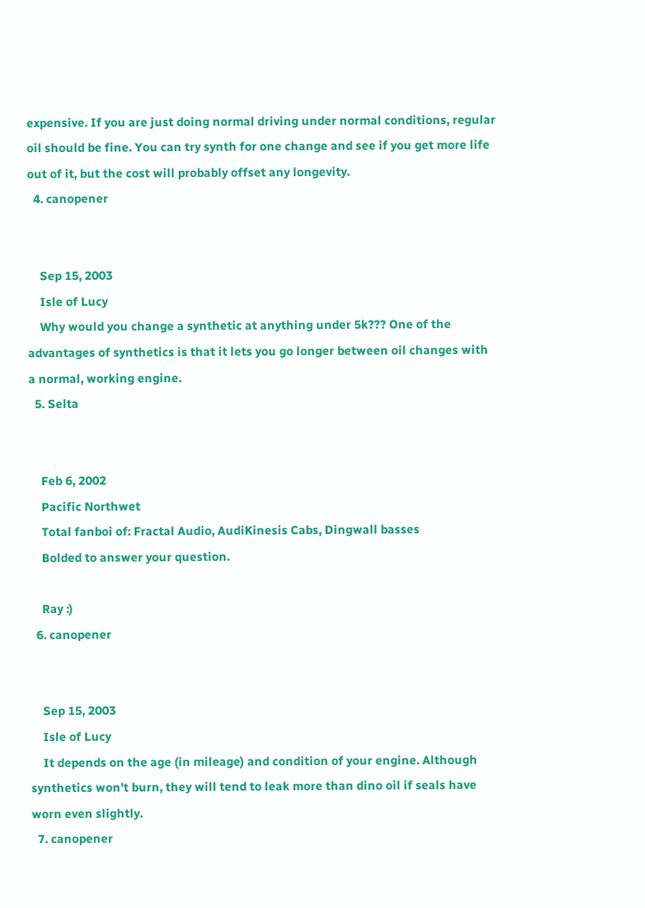expensive. If you are just doing normal driving under normal conditions, regular oil should be fine. You can try synth for one change and see if you get more life out of it, but the cost will probably offset any longevity.
  4. canopener


    Sep 15, 2003
    Isle of Lucy
    Why would you change a synthetic at anything under 5k??? One of the advantages of synthetics is that it lets you go longer between oil changes with a normal, working engine.
  5. Selta


    Feb 6, 2002
    Pacific Northwet
    Total fanboi of: Fractal Audio, AudiKinesis Cabs, Dingwall basses
    Bolded to answer your question.

    Ray :)
  6. canopener


    Sep 15, 2003
    Isle of Lucy
    It depends on the age (in mileage) and condition of your engine. Although synthetics won't burn, they will tend to leak more than dino oil if seals have worn even slightly.
  7. canopener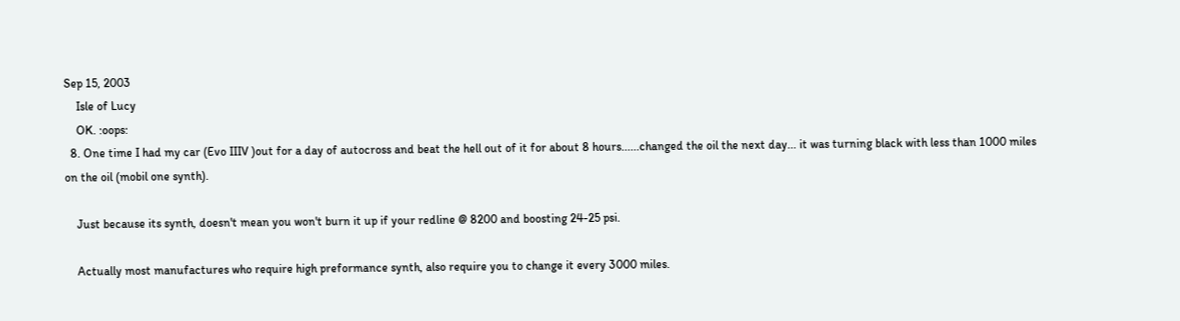Sep 15, 2003
    Isle of Lucy
    OK. :oops:
  8. One time I had my car (Evo IIIV )out for a day of autocross and beat the hell out of it for about 8 hours......changed the oil the next day... it was turning black with less than 1000 miles on the oil (mobil one synth).

    Just because its synth, doesn't mean you won't burn it up if your redline @ 8200 and boosting 24-25 psi.

    Actually most manufactures who require high preformance synth, also require you to change it every 3000 miles.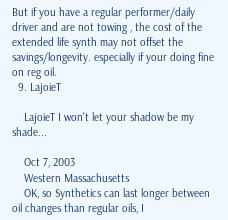But if you have a regular performer/daily driver and are not towing , the cost of the extended life synth may not offset the savings/longevity. especially if your doing fine on reg oil.
  9. LajoieT

    LajoieT I won't let your shadow be my shade...

    Oct 7, 2003
    Western Massachusetts
    OK, so Synthetics can last longer between oil changes than regular oils, I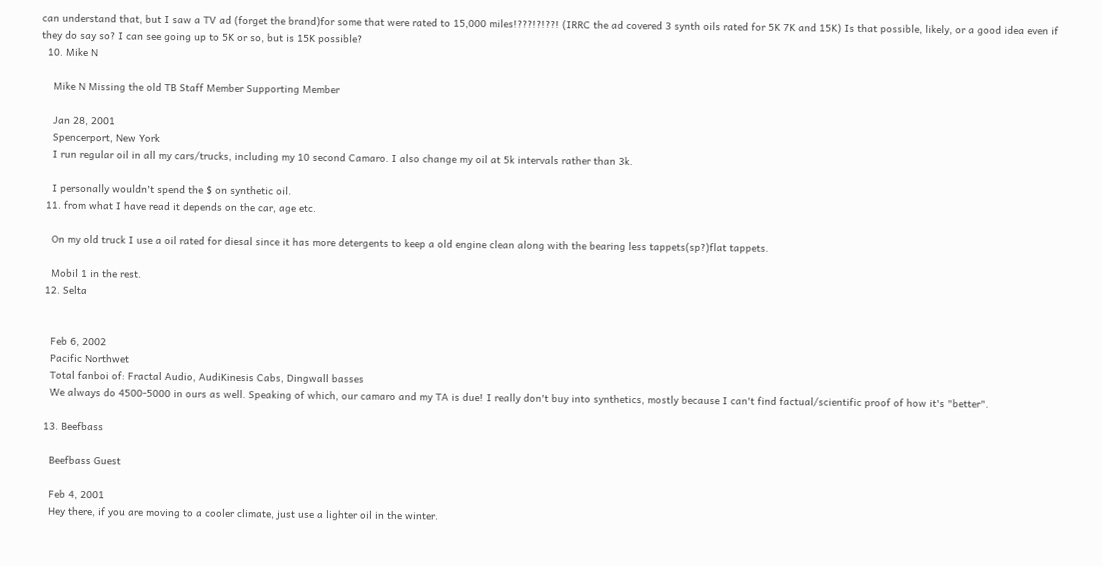can understand that, but I saw a TV ad (forget the brand)for some that were rated to 15,000 miles!???!?!??! (IRRC the ad covered 3 synth oils rated for 5K 7K and 15K) Is that possible, likely, or a good idea even if they do say so? I can see going up to 5K or so, but is 15K possible?
  10. Mike N

    Mike N Missing the old TB Staff Member Supporting Member

    Jan 28, 2001
    Spencerport, New York
    I run regular oil in all my cars/trucks, including my 10 second Camaro. I also change my oil at 5k intervals rather than 3k.

    I personally wouldn't spend the $ on synthetic oil.
  11. from what I have read it depends on the car, age etc.

    On my old truck I use a oil rated for diesal since it has more detergents to keep a old engine clean along with the bearing less tappets(sp?)flat tappets.

    Mobil 1 in the rest.
  12. Selta


    Feb 6, 2002
    Pacific Northwet
    Total fanboi of: Fractal Audio, AudiKinesis Cabs, Dingwall basses
    We always do 4500-5000 in ours as well. Speaking of which, our camaro and my TA is due! I really don't buy into synthetics, mostly because I can't find factual/scientific proof of how it's "better".

  13. Beefbass

    Beefbass Guest

    Feb 4, 2001
    Hey there, if you are moving to a cooler climate, just use a lighter oil in the winter.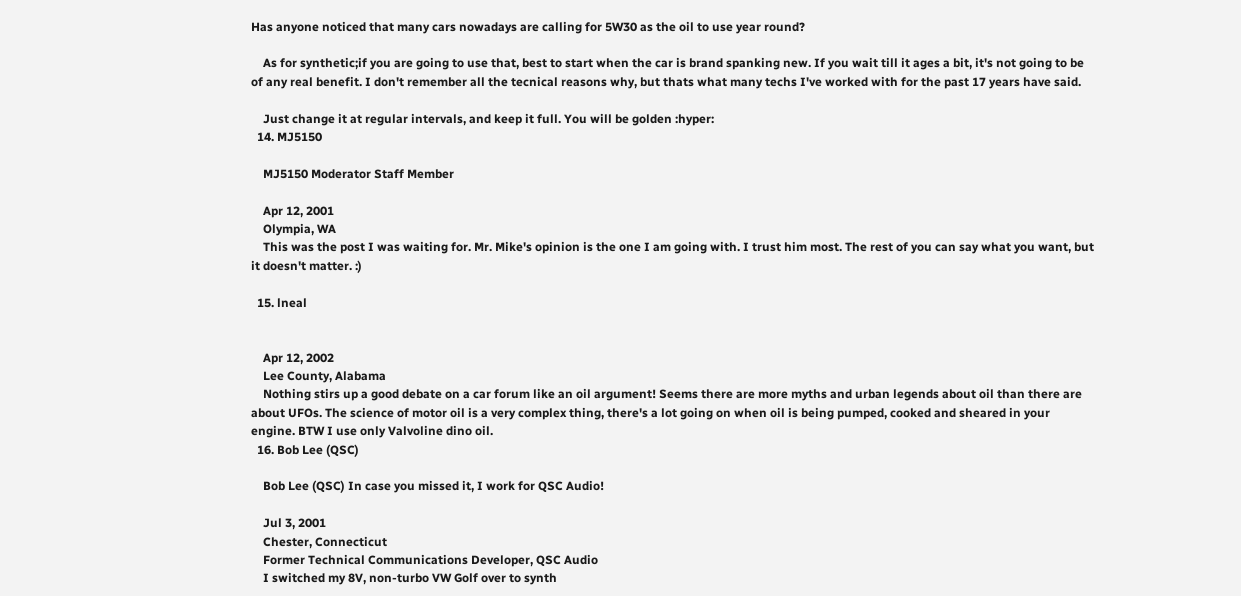Has anyone noticed that many cars nowadays are calling for 5W30 as the oil to use year round?

    As for synthetic;if you are going to use that, best to start when the car is brand spanking new. If you wait till it ages a bit, it's not going to be of any real benefit. I don't remember all the tecnical reasons why, but thats what many techs I've worked with for the past 17 years have said.

    Just change it at regular intervals, and keep it full. You will be golden :hyper:
  14. MJ5150

    MJ5150 Moderator Staff Member

    Apr 12, 2001
    Olympia, WA
    This was the post I was waiting for. Mr. Mike's opinion is the one I am going with. I trust him most. The rest of you can say what you want, but it doesn't matter. :)

  15. lneal


    Apr 12, 2002
    Lee County, Alabama
    Nothing stirs up a good debate on a car forum like an oil argument! Seems there are more myths and urban legends about oil than there are about UFOs. The science of motor oil is a very complex thing, there's a lot going on when oil is being pumped, cooked and sheared in your engine. BTW I use only Valvoline dino oil.
  16. Bob Lee (QSC)

    Bob Lee (QSC) In case you missed it, I work for QSC Audio!

    Jul 3, 2001
    Chester, Connecticut
    Former Technical Communications Developer, QSC Audio
    I switched my 8V, non-turbo VW Golf over to synth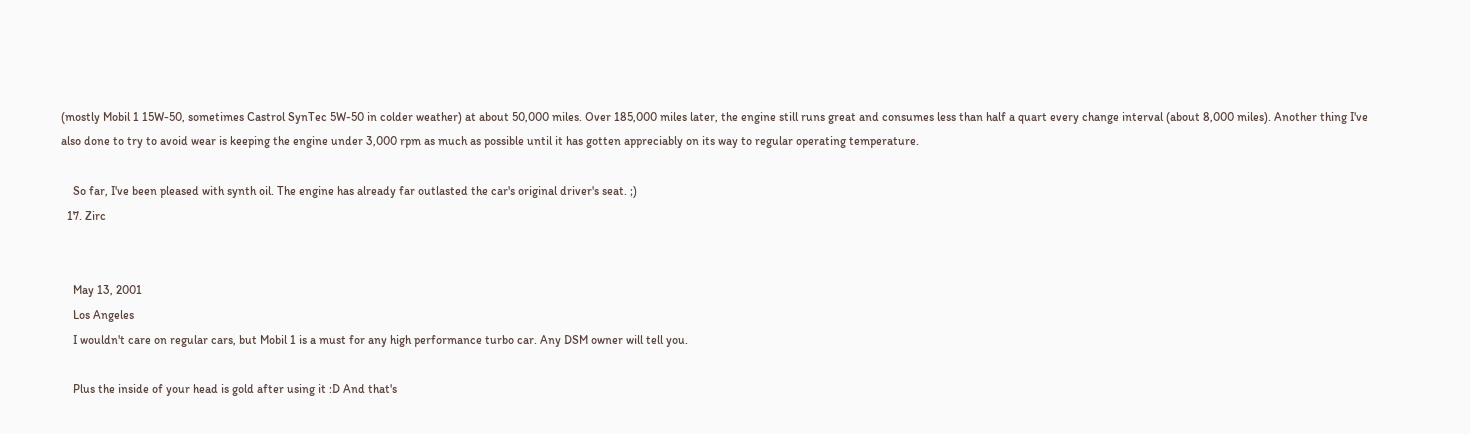(mostly Mobil 1 15W-50, sometimes Castrol SynTec 5W-50 in colder weather) at about 50,000 miles. Over 185,000 miles later, the engine still runs great and consumes less than half a quart every change interval (about 8,000 miles). Another thing I've also done to try to avoid wear is keeping the engine under 3,000 rpm as much as possible until it has gotten appreciably on its way to regular operating temperature.

    So far, I've been pleased with synth oil. The engine has already far outlasted the car's original driver's seat. ;)
  17. Zirc


    May 13, 2001
    Los Angeles
    I wouldn't care on regular cars, but Mobil 1 is a must for any high performance turbo car. Any DSM owner will tell you.

    Plus the inside of your head is gold after using it :D And that's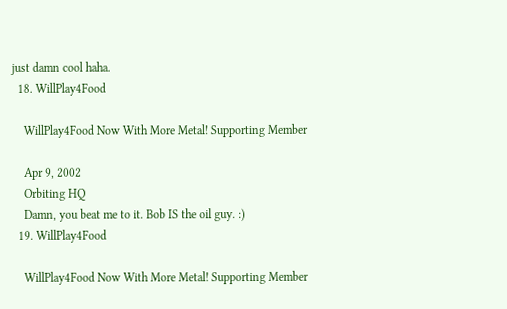just damn cool haha.
  18. WillPlay4Food

    WillPlay4Food Now With More Metal! Supporting Member

    Apr 9, 2002
    Orbiting HQ
    Damn, you beat me to it. Bob IS the oil guy. :)
  19. WillPlay4Food

    WillPlay4Food Now With More Metal! Supporting Member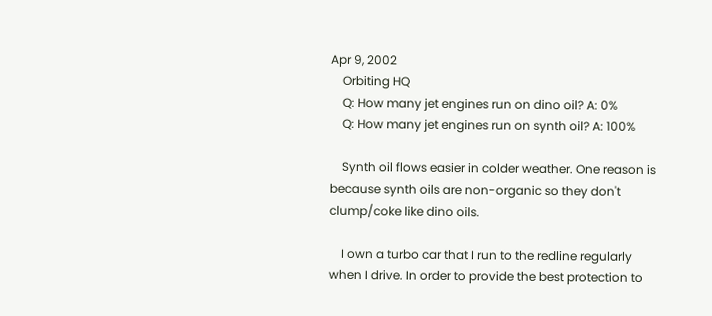Apr 9, 2002
    Orbiting HQ
    Q: How many jet engines run on dino oil? A: 0%
    Q: How many jet engines run on synth oil? A: 100%

    Synth oil flows easier in colder weather. One reason is because synth oils are non-organic so they don't clump/coke like dino oils.

    I own a turbo car that I run to the redline regularly when I drive. In order to provide the best protection to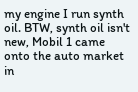my engine I run synth oil. BTW, synth oil isn't new, Mobil 1 came onto the auto market in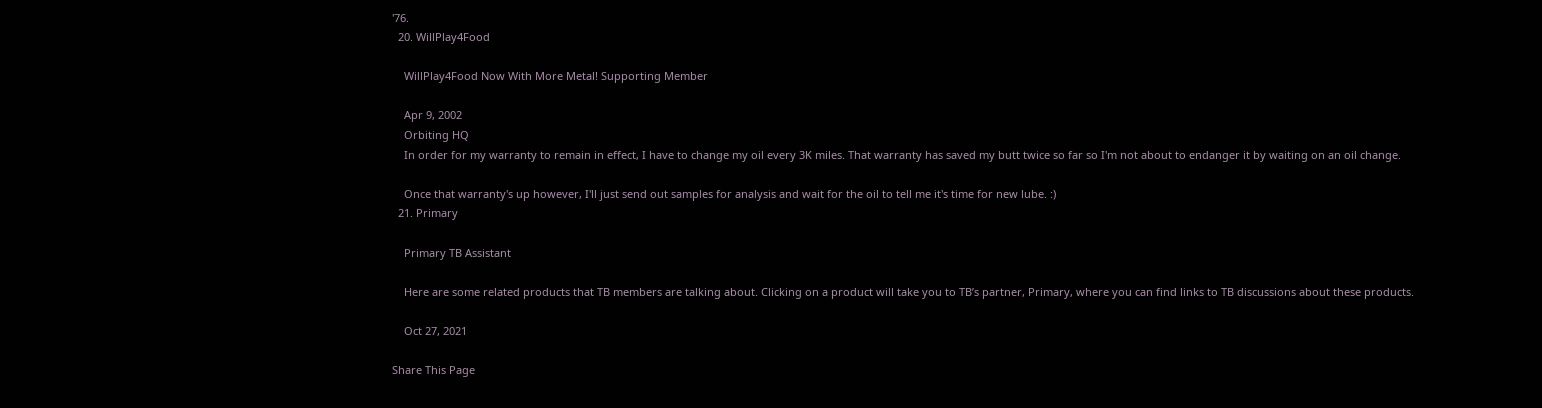'76.
  20. WillPlay4Food

    WillPlay4Food Now With More Metal! Supporting Member

    Apr 9, 2002
    Orbiting HQ
    In order for my warranty to remain in effect, I have to change my oil every 3K miles. That warranty has saved my butt twice so far so I'm not about to endanger it by waiting on an oil change.

    Once that warranty's up however, I'll just send out samples for analysis and wait for the oil to tell me it's time for new lube. :)
  21. Primary

    Primary TB Assistant

    Here are some related products that TB members are talking about. Clicking on a product will take you to TB’s partner, Primary, where you can find links to TB discussions about these products.

    Oct 27, 2021

Share This Page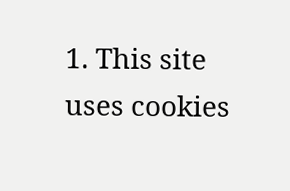1. This site uses cookies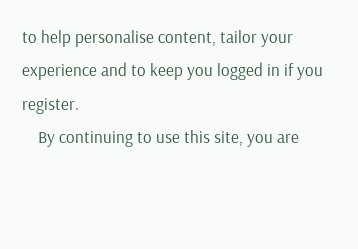to help personalise content, tailor your experience and to keep you logged in if you register.
    By continuing to use this site, you are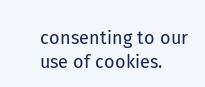consenting to our use of cookies.